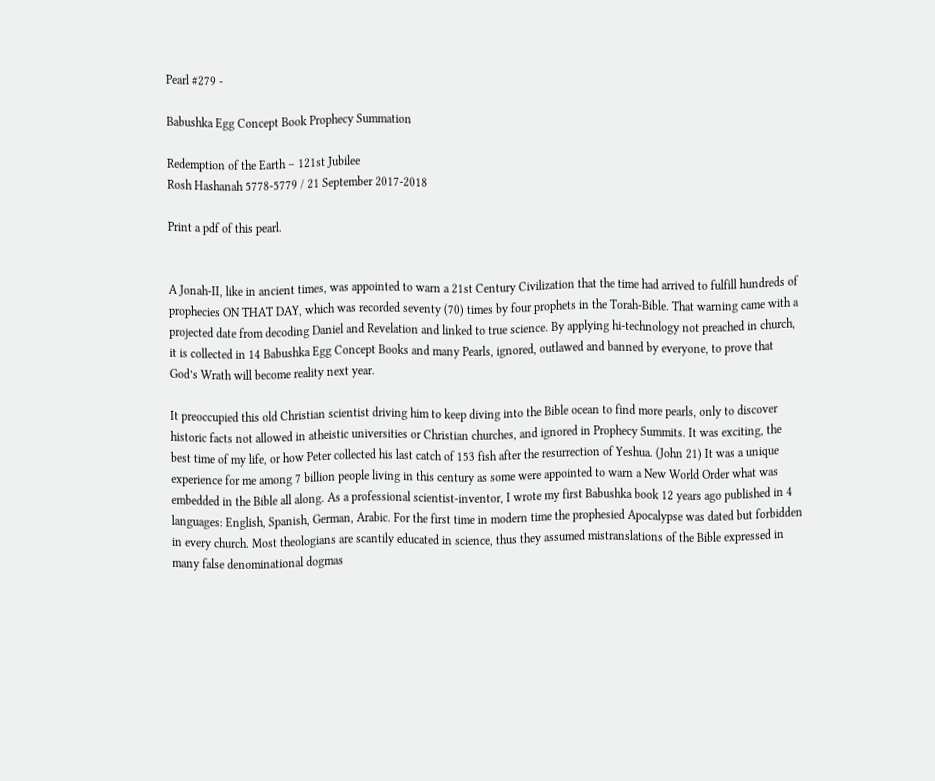Pearl #279 -

Babushka Egg Concept Book Prophecy Summation

Redemption of the Earth – 121st Jubilee
Rosh Hashanah 5778-5779 / 21 September 2017-2018

Print a pdf of this pearl.


A Jonah-II, like in ancient times, was appointed to warn a 21st Century Civilization that the time had arrived to fulfill hundreds of prophecies ON THAT DAY, which was recorded seventy (70) times by four prophets in the Torah-Bible. That warning came with a projected date from decoding Daniel and Revelation and linked to true science. By applying hi-technology not preached in church, it is collected in 14 Babushka Egg Concept Books and many Pearls, ignored, outlawed and banned by everyone, to prove that God’s Wrath will become reality next year.

It preoccupied this old Christian scientist driving him to keep diving into the Bible ocean to find more pearls, only to discover historic facts not allowed in atheistic universities or Christian churches, and ignored in Prophecy Summits. It was exciting, the best time of my life, or how Peter collected his last catch of 153 fish after the resurrection of Yeshua. (John 21) It was a unique experience for me among 7 billion people living in this century as some were appointed to warn a New World Order what was embedded in the Bible all along. As a professional scientist-inventor, I wrote my first Babushka book 12 years ago published in 4 languages: English, Spanish, German, Arabic. For the first time in modern time the prophesied Apocalypse was dated but forbidden in every church. Most theologians are scantily educated in science, thus they assumed mistranslations of the Bible expressed in many false denominational dogmas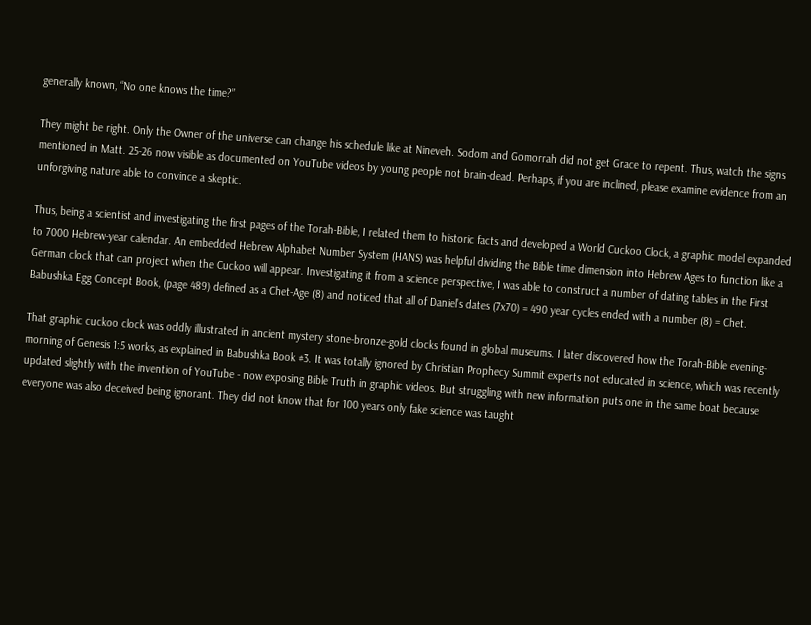generally known, “No one knows the time?”

They might be right. Only the Owner of the universe can change his schedule like at Nineveh. Sodom and Gomorrah did not get Grace to repent. Thus, watch the signs mentioned in Matt. 25-26 now visible as documented on YouTube videos by young people not brain-dead. Perhaps, if you are inclined, please examine evidence from an unforgiving nature able to convince a skeptic.

Thus, being a scientist and investigating the first pages of the Torah-Bible, I related them to historic facts and developed a World Cuckoo Clock, a graphic model expanded to 7000 Hebrew-year calendar. An embedded Hebrew Alphabet Number System (HANS) was helpful dividing the Bible time dimension into Hebrew Ages to function like a German clock that can project when the Cuckoo will appear. Investigating it from a science perspective, I was able to construct a number of dating tables in the First Babushka Egg Concept Book, (page 489) defined as a Chet-Age (8) and noticed that all of Daniel’s dates (7x70) = 490 year cycles ended with a number (8) = Chet.

That graphic cuckoo clock was oddly illustrated in ancient mystery stone-bronze-gold clocks found in global museums. I later discovered how the Torah-Bible evening-morning of Genesis 1:5 works, as explained in Babushka Book #3. It was totally ignored by Christian Prophecy Summit experts not educated in science, which was recently updated slightly with the invention of YouTube - now exposing Bible Truth in graphic videos. But struggling with new information puts one in the same boat because everyone was also deceived being ignorant. They did not know that for 100 years only fake science was taught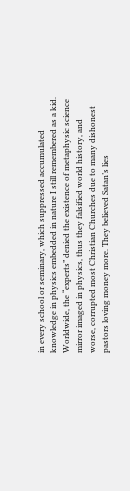in every school or seminary, which suppressed accumulated knowledge in physics embedded in nature I still remembered as a kid. Worldwide, the “experts” denied the existence of metaphysic science mirror imaged in physics, thus they falsified world history, and worse, corrupted most Christian Churches due to many dishonest pastors loving money more. They believed Satan’s lies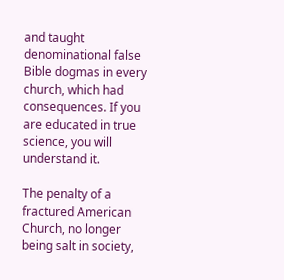and taught denominational false Bible dogmas in every church, which had consequences. If you are educated in true science, you will understand it.

The penalty of a fractured American Church, no longer being salt in society,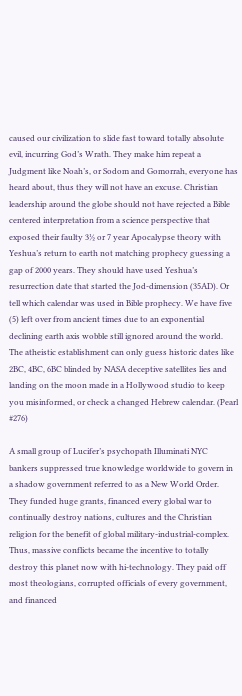caused our civilization to slide fast toward totally absolute evil, incurring God’s Wrath. They make him repeat a Judgment like Noah’s, or Sodom and Gomorrah, everyone has heard about, thus they will not have an excuse. Christian leadership around the globe should not have rejected a Bible centered interpretation from a science perspective that exposed their faulty 3½ or 7 year Apocalypse theory with Yeshua’s return to earth not matching prophecy guessing a gap of 2000 years. They should have used Yeshua’s resurrection date that started the Jod-dimension (35AD). Or tell which calendar was used in Bible prophecy. We have five (5) left over from ancient times due to an exponential declining earth axis wobble still ignored around the world. The atheistic establishment can only guess historic dates like 2BC, 4BC, 6BC blinded by NASA deceptive satellites lies and landing on the moon made in a Hollywood studio to keep you misinformed, or check a changed Hebrew calendar. (Pearl #276)

A small group of Lucifer’s psychopath Illuminati NYC bankers suppressed true knowledge worldwide to govern in a shadow government referred to as a New World Order.  They funded huge grants, financed every global war to continually destroy nations, cultures and the Christian religion for the benefit of global military-industrial-complex. Thus, massive conflicts became the incentive to totally destroy this planet now with hi-technology. They paid off most theologians, corrupted officials of every government, and financed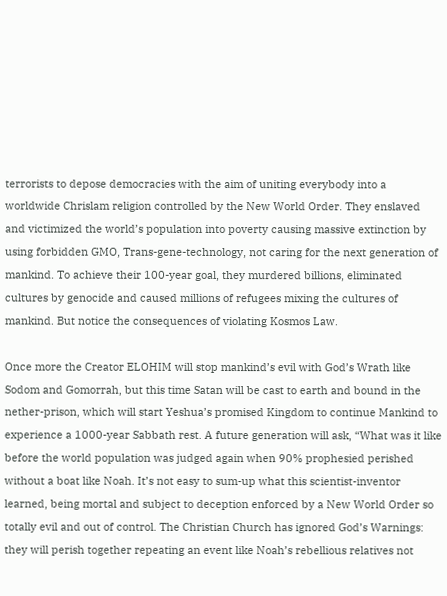terrorists to depose democracies with the aim of uniting everybody into a worldwide Chrislam religion controlled by the New World Order. They enslaved and victimized the world’s population into poverty causing massive extinction by using forbidden GMO, Trans-gene-technology, not caring for the next generation of mankind. To achieve their 100-year goal, they murdered billions, eliminated cultures by genocide and caused millions of refugees mixing the cultures of mankind. But notice the consequences of violating Kosmos Law.

Once more the Creator ELOHIM will stop mankind’s evil with God’s Wrath like Sodom and Gomorrah, but this time Satan will be cast to earth and bound in the nether-prison, which will start Yeshua’s promised Kingdom to continue Mankind to experience a 1000-year Sabbath rest. A future generation will ask, “What was it like before the world population was judged again when 90% prophesied perished without a boat like Noah. It’s not easy to sum-up what this scientist-inventor learned, being mortal and subject to deception enforced by a New World Order so totally evil and out of control. The Christian Church has ignored God’s Warnings: they will perish together repeating an event like Noah’s rebellious relatives not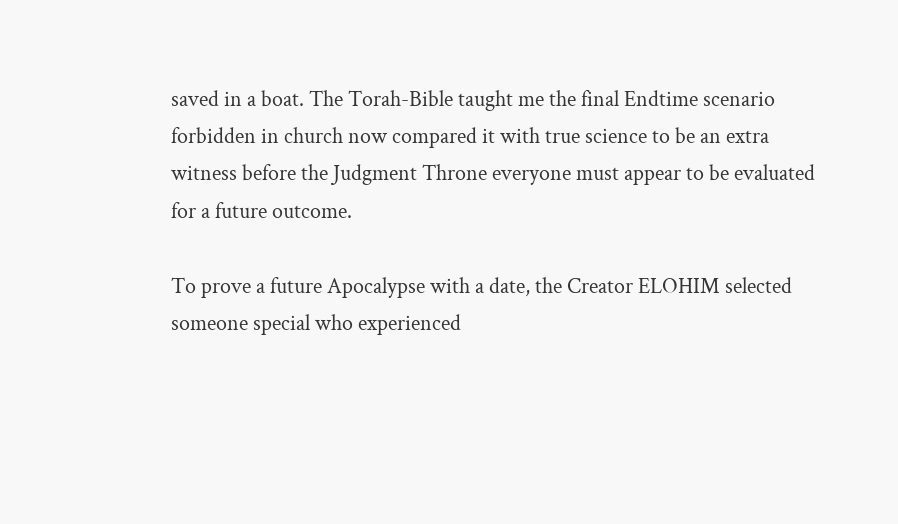saved in a boat. The Torah-Bible taught me the final Endtime scenario forbidden in church now compared it with true science to be an extra witness before the Judgment Throne everyone must appear to be evaluated for a future outcome.

To prove a future Apocalypse with a date, the Creator ELOHIM selected someone special who experienced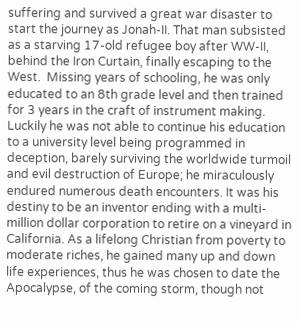suffering and survived a great war disaster to start the journey as Jonah-II. That man subsisted as a starving 17-old refugee boy after WW-II, behind the Iron Curtain, finally escaping to the West.  Missing years of schooling, he was only educated to an 8th grade level and then trained for 3 years in the craft of instrument making. Luckily he was not able to continue his education to a university level being programmed in deception, barely surviving the worldwide turmoil and evil destruction of Europe; he miraculously endured numerous death encounters. It was his destiny to be an inventor ending with a multi-million dollar corporation to retire on a vineyard in California. As a lifelong Christian from poverty to moderate riches, he gained many up and down life experiences, thus he was chosen to date the Apocalypse, of the coming storm, though not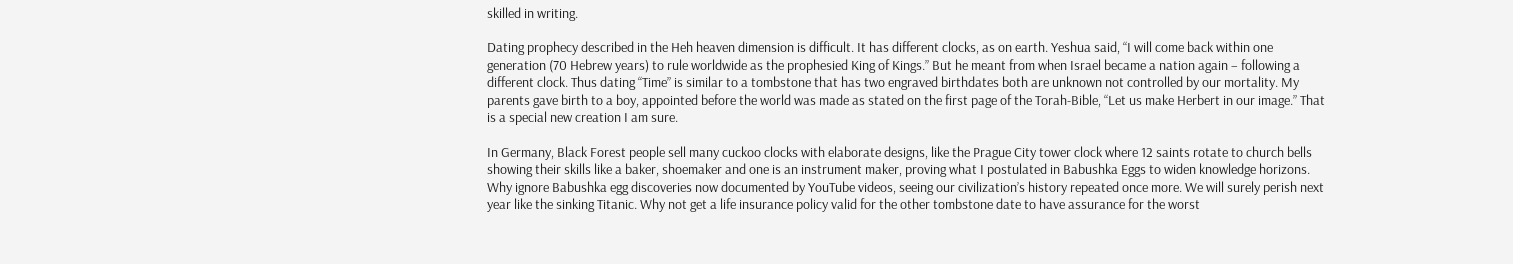skilled in writing.

Dating prophecy described in the Heh heaven dimension is difficult. It has different clocks, as on earth. Yeshua said, “I will come back within one generation (70 Hebrew years) to rule worldwide as the prophesied King of Kings.” But he meant from when Israel became a nation again – following a different clock. Thus dating “Time” is similar to a tombstone that has two engraved birthdates both are unknown not controlled by our mortality. My parents gave birth to a boy, appointed before the world was made as stated on the first page of the Torah-Bible, “Let us make Herbert in our image.” That is a special new creation I am sure.

In Germany, Black Forest people sell many cuckoo clocks with elaborate designs, like the Prague City tower clock where 12 saints rotate to church bells showing their skills like a baker, shoemaker and one is an instrument maker, proving what I postulated in Babushka Eggs to widen knowledge horizons. Why ignore Babushka egg discoveries now documented by YouTube videos, seeing our civilization’s history repeated once more. We will surely perish next year like the sinking Titanic. Why not get a life insurance policy valid for the other tombstone date to have assurance for the worst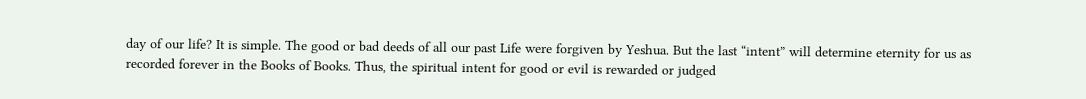day of our life? It is simple. The good or bad deeds of all our past Life were forgiven by Yeshua. But the last “intent” will determine eternity for us as recorded forever in the Books of Books. Thus, the spiritual intent for good or evil is rewarded or judged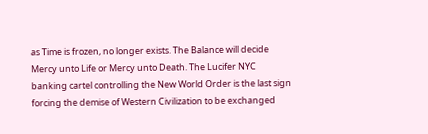as Time is frozen, no longer exists. The Balance will decide Mercy unto Life or Mercy unto Death. The Lucifer NYC banking cartel controlling the New World Order is the last sign forcing the demise of Western Civilization to be exchanged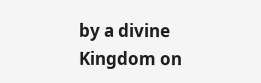by a divine Kingdom on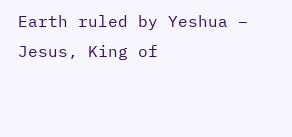Earth ruled by Yeshua – Jesus, King of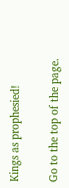Kings as prophesied!

Go to the top of the page.